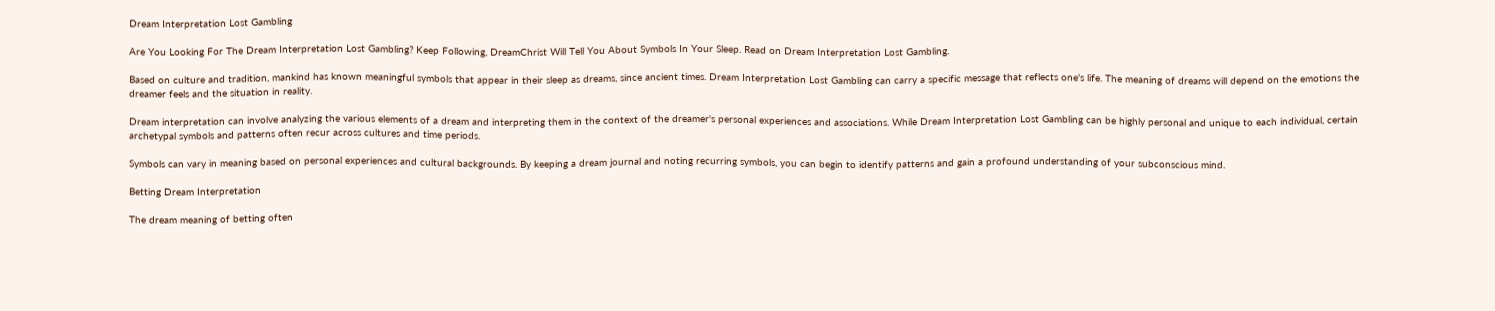Dream Interpretation Lost Gambling

Are You Looking For The Dream Interpretation Lost Gambling? Keep Following, DreamChrist Will Tell You About Symbols In Your Sleep. Read on Dream Interpretation Lost Gambling.

Based on culture and tradition, mankind has known meaningful symbols that appear in their sleep as dreams, since ancient times. Dream Interpretation Lost Gambling can carry a specific message that reflects one's life. The meaning of dreams will depend on the emotions the dreamer feels and the situation in reality.

Dream interpretation can involve analyzing the various elements of a dream and interpreting them in the context of the dreamer's personal experiences and associations. While Dream Interpretation Lost Gambling can be highly personal and unique to each individual, certain archetypal symbols and patterns often recur across cultures and time periods.

Symbols can vary in meaning based on personal experiences and cultural backgrounds. By keeping a dream journal and noting recurring symbols, you can begin to identify patterns and gain a profound understanding of your subconscious mind.

Betting Dream Interpretation

The dream meaning of betting often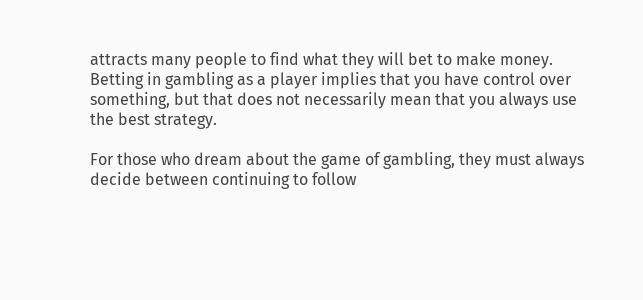attracts many people to find what they will bet to make money. Betting in gambling as a player implies that you have control over something, but that does not necessarily mean that you always use the best strategy.

For those who dream about the game of gambling, they must always decide between continuing to follow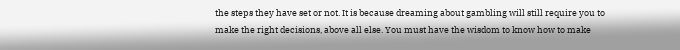the steps they have set or not. It is because dreaming about gambling will still require you to make the right decisions, above all else. You must have the wisdom to know how to make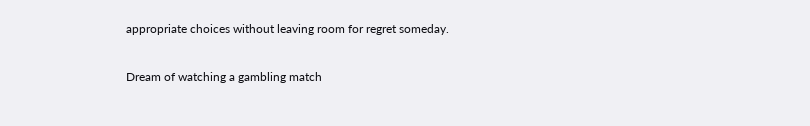appropriate choices without leaving room for regret someday.

Dream of watching a gambling match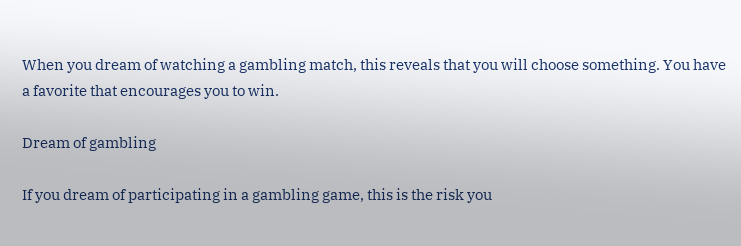When you dream of watching a gambling match, this reveals that you will choose something. You have a favorite that encourages you to win.

Dream of gambling

If you dream of participating in a gambling game, this is the risk you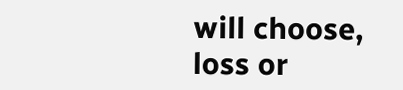will choose, loss or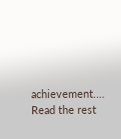achievement.… Read the rest